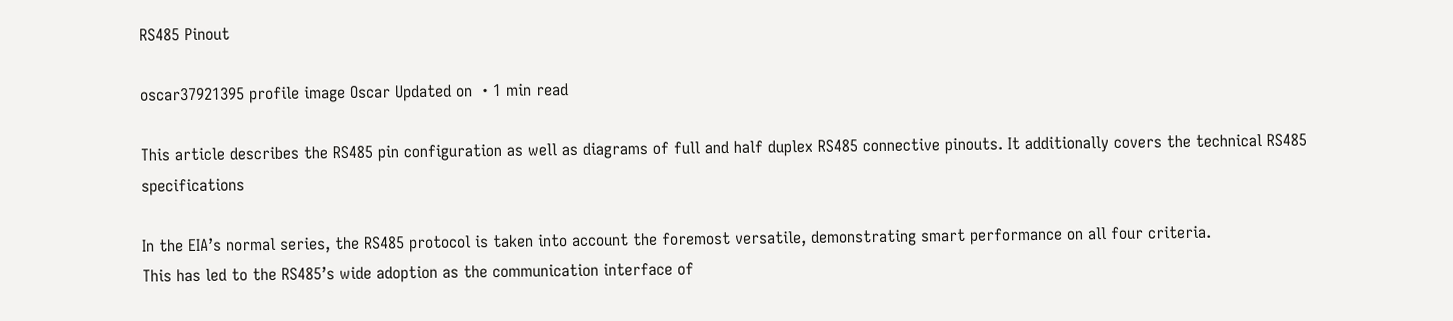RS485 Pinout

oscar37921395 profile image Oscar Updated on ・1 min read

This article describes the RS485 pin configuration as well as diagrams of full and half duplex RS485 connective pinouts. It additionally covers the technical RS485 specifications

In the EIA’s normal series, the RS485 protocol is taken into account the foremost versatile, demonstrating smart performance on all four criteria.
This has led to the RS485’s wide adoption as the communication interface of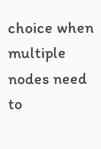choice when multiple nodes need to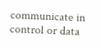communicate in control or data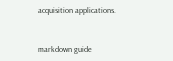acquisition applications.


markdown guide